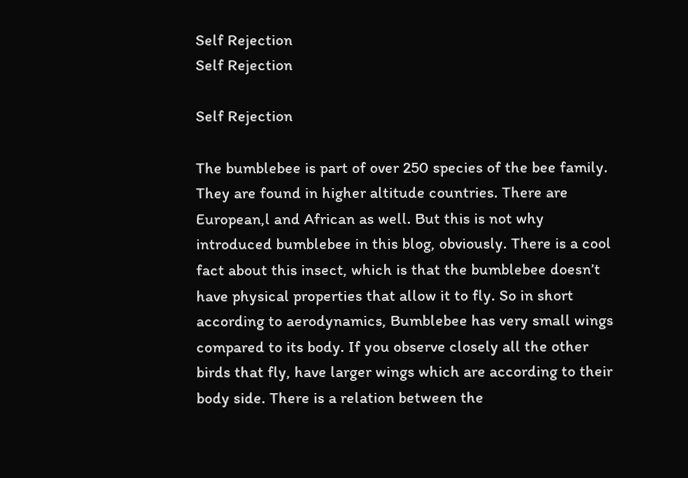Self Rejection
Self Rejection

Self Rejection

The bumblebee is part of over 250 species of the bee family. They are found in higher altitude countries. There are European,l and African as well. But this is not why introduced bumblebee in this blog, obviously. There is a cool fact about this insect, which is that the bumblebee doesn’t have physical properties that allow it to fly. So in short according to aerodynamics, Bumblebee has very small wings compared to its body. If you observe closely all the other birds that fly, have larger wings which are according to their body side. There is a relation between the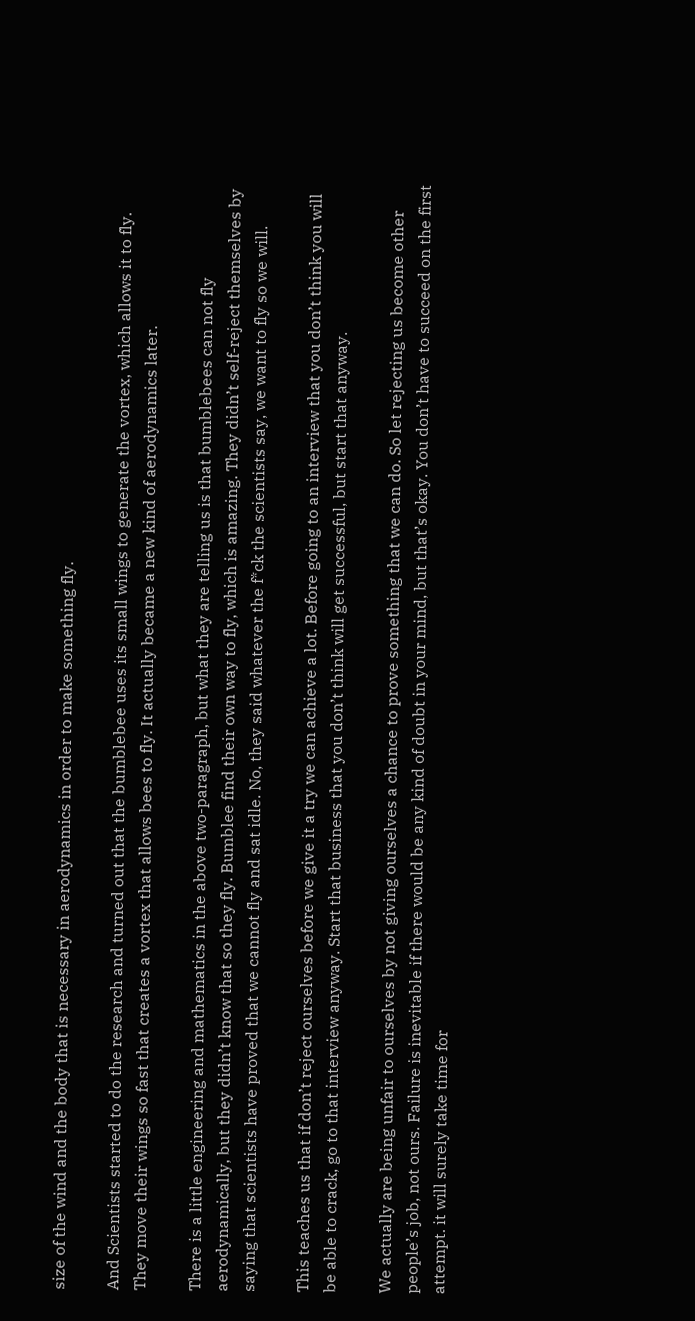size of the wind and the body that is necessary in aerodynamics in order to make something fly.

And Scientists started to do the research and turned out that the bumblebee uses its small wings to generate the vortex, which allows it to fly. They move their wings so fast that creates a vortex that allows bees to fly. It actually became a new kind of aerodynamics later.

There is a little engineering and mathematics in the above two-paragraph, but what they are telling us is that bumblebees can not fly aerodynamically, but they didn’t know that so they fly. Bumblee find their own way to fly, which is amazing. They didn’t self-reject themselves by saying that scientists have proved that we cannot fly and sat idle. No, they said whatever the f*ck the scientists say, we want to fly so we will.

This teaches us that if don’t reject ourselves before we give it a try we can achieve a lot. Before going to an interview that you don’t think you will be able to crack, go to that interview anyway. Start that business that you don’t think will get successful, but start that anyway.

We actually are being unfair to ourselves by not giving ourselves a chance to prove something that we can do. So let rejecting us become other people’s job, not ours. Failure is inevitable if there would be any kind of doubt in your mind, but that’s okay. You don’t have to succeed on the first attempt. it will surely take time for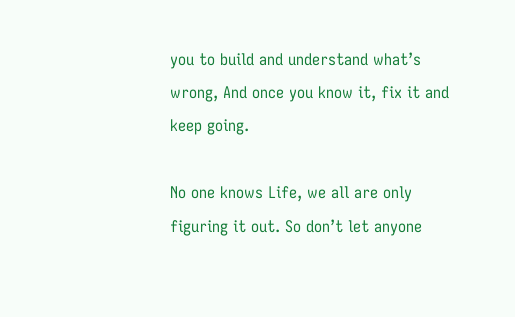you to build and understand what’s wrong, And once you know it, fix it and keep going.

No one knows Life, we all are only figuring it out. So don’t let anyone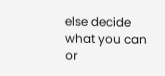else decide what you can or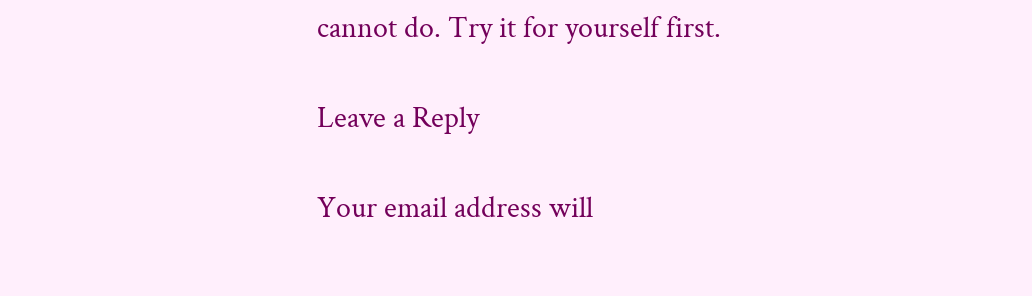cannot do. Try it for yourself first.

Leave a Reply

Your email address will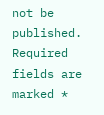not be published. Required fields are marked *